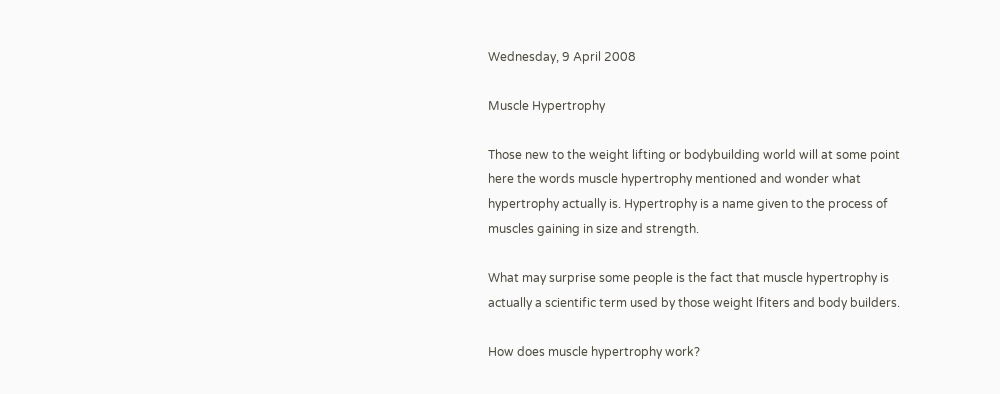Wednesday, 9 April 2008

Muscle Hypertrophy

Those new to the weight lifting or bodybuilding world will at some point here the words muscle hypertrophy mentioned and wonder what hypertrophy actually is. Hypertrophy is a name given to the process of muscles gaining in size and strength.

What may surprise some people is the fact that muscle hypertrophy is actually a scientific term used by those weight lfiters and body builders.

How does muscle hypertrophy work?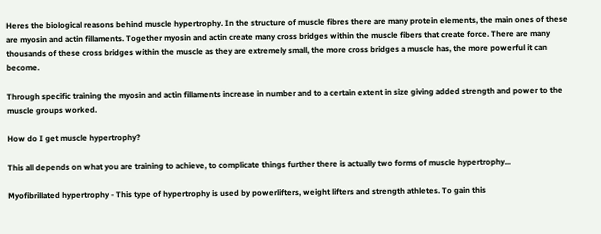Heres the biological reasons behind muscle hypertrophy. In the structure of muscle fibres there are many protein elements, the main ones of these are myosin and actin fillaments. Together myosin and actin create many cross bridges within the muscle fibers that create force. There are many thousands of these cross bridges within the muscle as they are extremely small, the more cross bridges a muscle has, the more powerful it can become.

Through specific training the myosin and actin fillaments increase in number and to a certain extent in size giving added strength and power to the muscle groups worked.

How do I get muscle hypertrophy?

This all depends on what you are training to achieve, to complicate things further there is actually two forms of muscle hypertrophy...

Myofibrillated hypertrophy - This type of hypertrophy is used by powerlifters, weight lifters and strength athletes. To gain this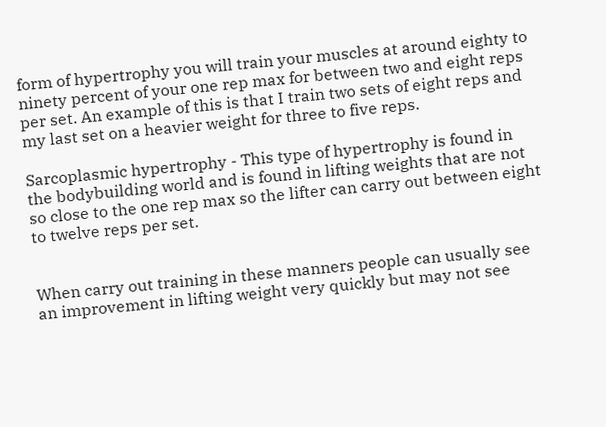form of hypertrophy you will train your muscles at around eighty to ninety percent of your one rep max for between two and eight reps per set. An example of this is that I train two sets of eight reps and my last set on a heavier weight for three to five reps.

Sarcoplasmic hypertrophy - This type of hypertrophy is found in the bodybuilding world and is found in lifting weights that are not so close to the one rep max so the lifter can carry out between eight to twelve reps per set.


When carry out training in these manners people can usually see an improvement in lifting weight very quickly but may not see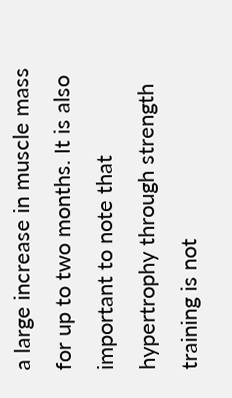a large increase in muscle mass for up to two months. It is also important to note that hypertrophy through strength training is not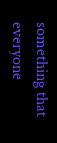something that everyone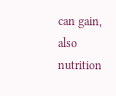can gain, also nutrition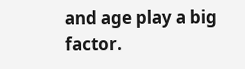and age play a big factor.